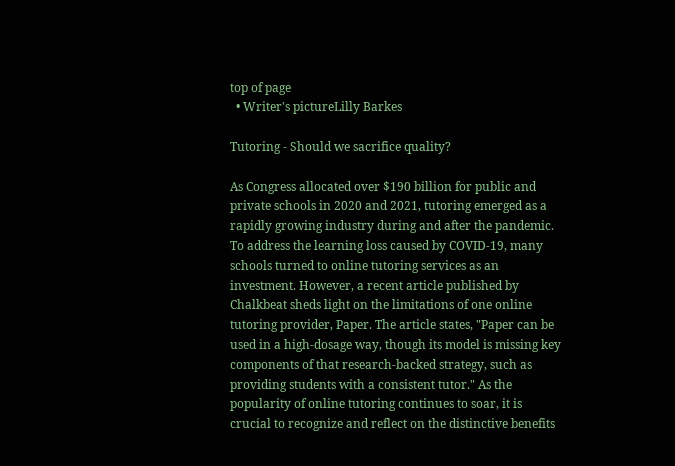top of page
  • Writer's pictureLilly Barkes

Tutoring - Should we sacrifice quality?

As Congress allocated over $190 billion for public and private schools in 2020 and 2021, tutoring emerged as a rapidly growing industry during and after the pandemic. To address the learning loss caused by COVID-19, many schools turned to online tutoring services as an investment. However, a recent article published by Chalkbeat sheds light on the limitations of one online tutoring provider, Paper. The article states, "Paper can be used in a high-dosage way, though its model is missing key components of that research-backed strategy, such as providing students with a consistent tutor." As the popularity of online tutoring continues to soar, it is crucial to recognize and reflect on the distinctive benefits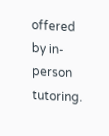offered by in-person tutoring.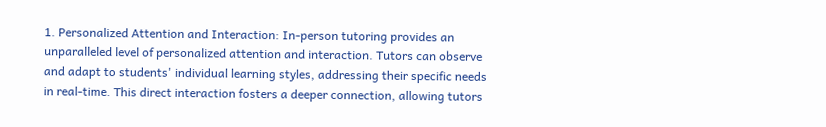1. Personalized Attention and Interaction: In-person tutoring provides an unparalleled level of personalized attention and interaction. Tutors can observe and adapt to students' individual learning styles, addressing their specific needs in real-time. This direct interaction fosters a deeper connection, allowing tutors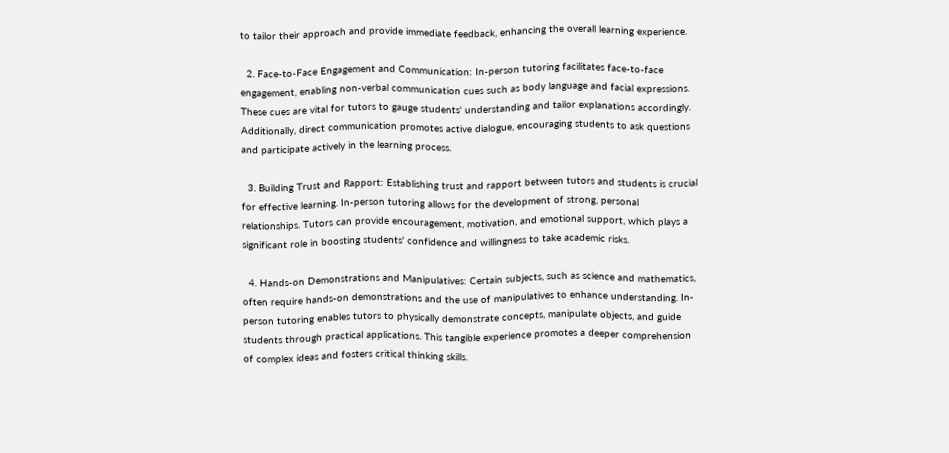to tailor their approach and provide immediate feedback, enhancing the overall learning experience.

  2. Face-to-Face Engagement and Communication: In-person tutoring facilitates face-to-face engagement, enabling non-verbal communication cues such as body language and facial expressions. These cues are vital for tutors to gauge students' understanding and tailor explanations accordingly. Additionally, direct communication promotes active dialogue, encouraging students to ask questions and participate actively in the learning process.

  3. Building Trust and Rapport: Establishing trust and rapport between tutors and students is crucial for effective learning. In-person tutoring allows for the development of strong, personal relationships. Tutors can provide encouragement, motivation, and emotional support, which plays a significant role in boosting students' confidence and willingness to take academic risks.

  4. Hands-on Demonstrations and Manipulatives: Certain subjects, such as science and mathematics, often require hands-on demonstrations and the use of manipulatives to enhance understanding. In-person tutoring enables tutors to physically demonstrate concepts, manipulate objects, and guide students through practical applications. This tangible experience promotes a deeper comprehension of complex ideas and fosters critical thinking skills.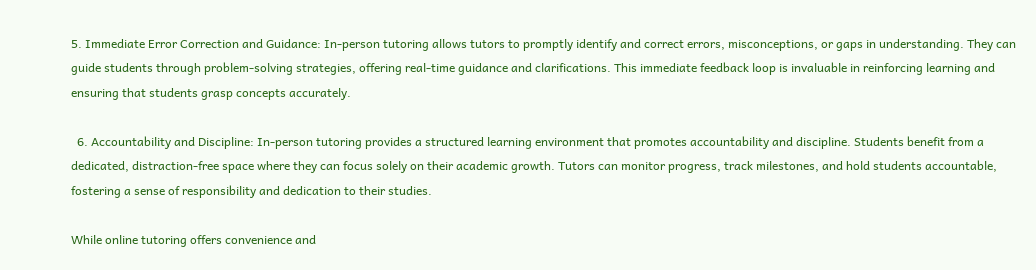5. Immediate Error Correction and Guidance: In-person tutoring allows tutors to promptly identify and correct errors, misconceptions, or gaps in understanding. They can guide students through problem-solving strategies, offering real-time guidance and clarifications. This immediate feedback loop is invaluable in reinforcing learning and ensuring that students grasp concepts accurately.

  6. Accountability and Discipline: In-person tutoring provides a structured learning environment that promotes accountability and discipline. Students benefit from a dedicated, distraction-free space where they can focus solely on their academic growth. Tutors can monitor progress, track milestones, and hold students accountable, fostering a sense of responsibility and dedication to their studies.

While online tutoring offers convenience and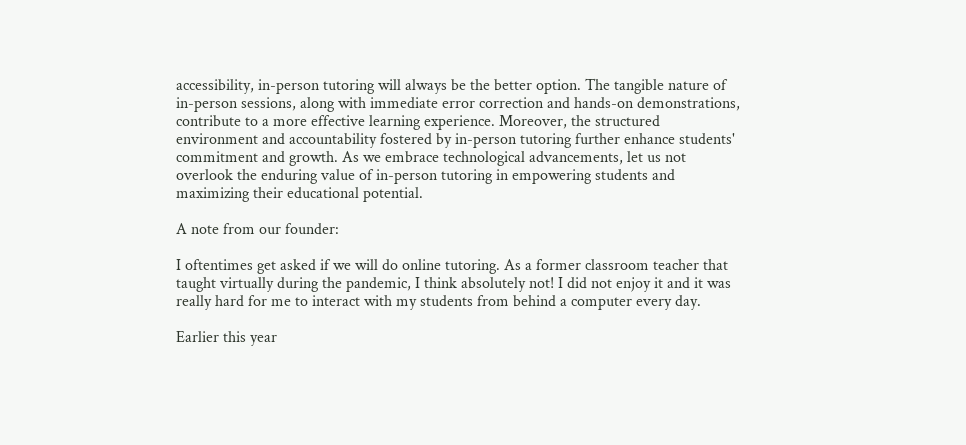accessibility, in-person tutoring will always be the better option. The tangible nature of in-person sessions, along with immediate error correction and hands-on demonstrations, contribute to a more effective learning experience. Moreover, the structured environment and accountability fostered by in-person tutoring further enhance students' commitment and growth. As we embrace technological advancements, let us not overlook the enduring value of in-person tutoring in empowering students and maximizing their educational potential.

A note from our founder:

I oftentimes get asked if we will do online tutoring. As a former classroom teacher that taught virtually during the pandemic, I think absolutely not! I did not enjoy it and it was really hard for me to interact with my students from behind a computer every day.

Earlier this year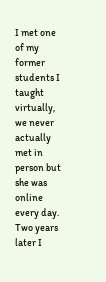I met one of my former students I taught virtually, we never actually met in person but she was online every day. Two years later I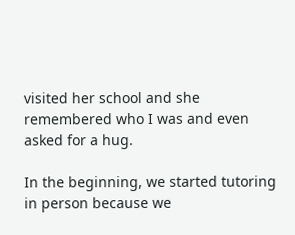visited her school and she remembered who I was and even asked for a hug.

In the beginning, we started tutoring in person because we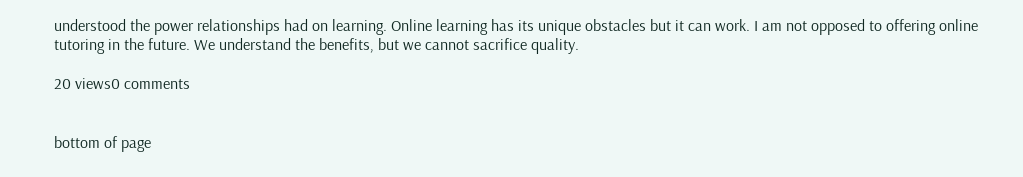understood the power relationships had on learning. Online learning has its unique obstacles but it can work. I am not opposed to offering online tutoring in the future. We understand the benefits, but we cannot sacrifice quality.

20 views0 comments


bottom of page